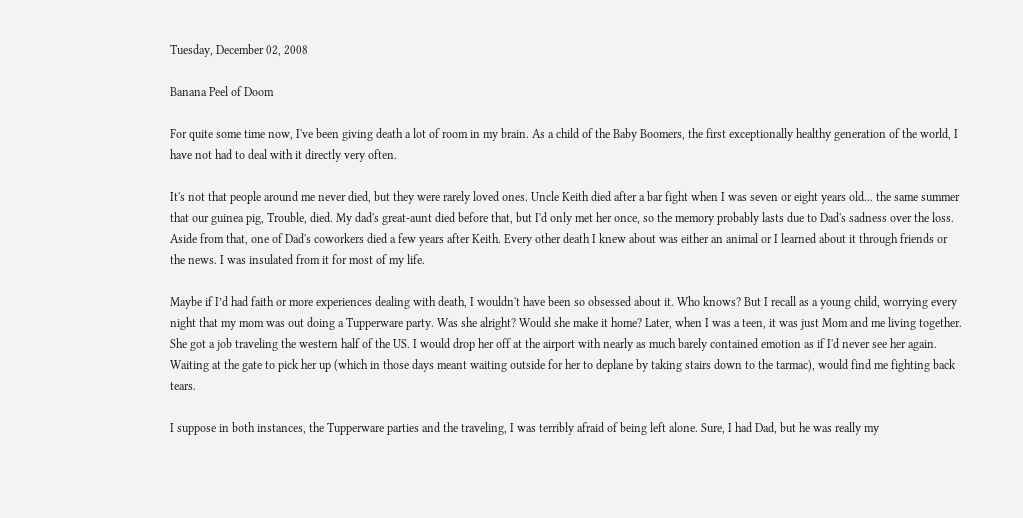Tuesday, December 02, 2008

Banana Peel of Doom

For quite some time now, I've been giving death a lot of room in my brain. As a child of the Baby Boomers, the first exceptionally healthy generation of the world, I have not had to deal with it directly very often.

It's not that people around me never died, but they were rarely loved ones. Uncle Keith died after a bar fight when I was seven or eight years old... the same summer that our guinea pig, Trouble, died. My dad's great-aunt died before that, but I'd only met her once, so the memory probably lasts due to Dad's sadness over the loss. Aside from that, one of Dad's coworkers died a few years after Keith. Every other death I knew about was either an animal or I learned about it through friends or the news. I was insulated from it for most of my life.

Maybe if I’d had faith or more experiences dealing with death, I wouldn't have been so obsessed about it. Who knows? But I recall as a young child, worrying every night that my mom was out doing a Tupperware party. Was she alright? Would she make it home? Later, when I was a teen, it was just Mom and me living together. She got a job traveling the western half of the US. I would drop her off at the airport with nearly as much barely contained emotion as if I'd never see her again. Waiting at the gate to pick her up (which in those days meant waiting outside for her to deplane by taking stairs down to the tarmac), would find me fighting back tears.

I suppose in both instances, the Tupperware parties and the traveling, I was terribly afraid of being left alone. Sure, I had Dad, but he was really my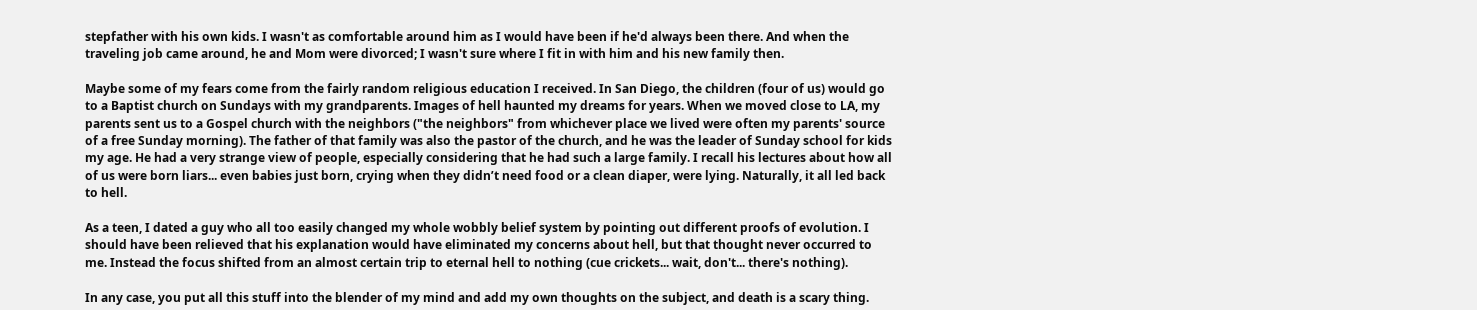stepfather with his own kids. I wasn't as comfortable around him as I would have been if he'd always been there. And when the traveling job came around, he and Mom were divorced; I wasn't sure where I fit in with him and his new family then.

Maybe some of my fears come from the fairly random religious education I received. In San Diego, the children (four of us) would go to a Baptist church on Sundays with my grandparents. Images of hell haunted my dreams for years. When we moved close to LA, my parents sent us to a Gospel church with the neighbors ("the neighbors" from whichever place we lived were often my parents' source of a free Sunday morning). The father of that family was also the pastor of the church, and he was the leader of Sunday school for kids my age. He had a very strange view of people, especially considering that he had such a large family. I recall his lectures about how all of us were born liars... even babies just born, crying when they didn’t need food or a clean diaper, were lying. Naturally, it all led back to hell.

As a teen, I dated a guy who all too easily changed my whole wobbly belief system by pointing out different proofs of evolution. I should have been relieved that his explanation would have eliminated my concerns about hell, but that thought never occurred to me. Instead the focus shifted from an almost certain trip to eternal hell to nothing (cue crickets... wait, don't... there's nothing).

In any case, you put all this stuff into the blender of my mind and add my own thoughts on the subject, and death is a scary thing.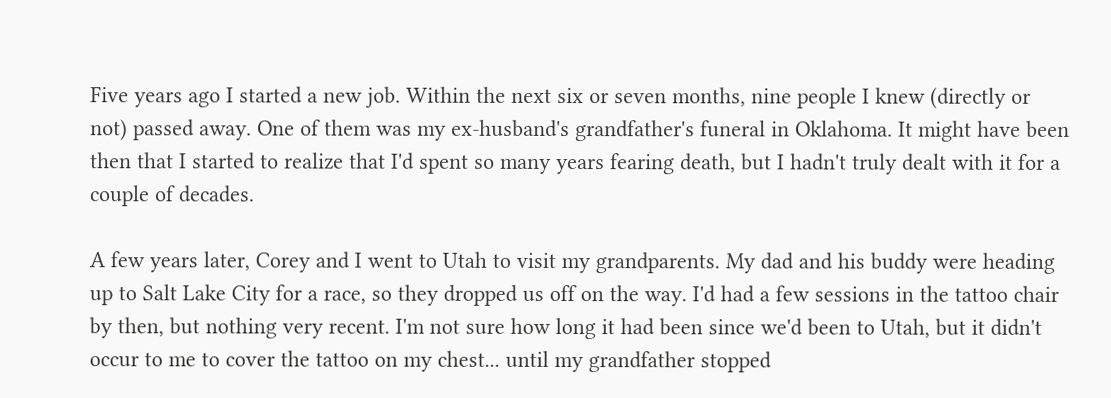Five years ago I started a new job. Within the next six or seven months, nine people I knew (directly or not) passed away. One of them was my ex-husband's grandfather's funeral in Oklahoma. It might have been then that I started to realize that I'd spent so many years fearing death, but I hadn't truly dealt with it for a couple of decades.

A few years later, Corey and I went to Utah to visit my grandparents. My dad and his buddy were heading up to Salt Lake City for a race, so they dropped us off on the way. I'd had a few sessions in the tattoo chair by then, but nothing very recent. I'm not sure how long it had been since we'd been to Utah, but it didn't occur to me to cover the tattoo on my chest... until my grandfather stopped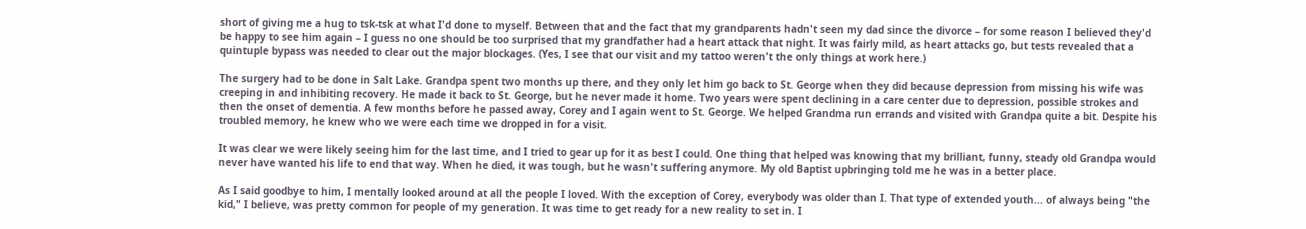short of giving me a hug to tsk-tsk at what I'd done to myself. Between that and the fact that my grandparents hadn't seen my dad since the divorce – for some reason I believed they'd be happy to see him again – I guess no one should be too surprised that my grandfather had a heart attack that night. It was fairly mild, as heart attacks go, but tests revealed that a quintuple bypass was needed to clear out the major blockages. (Yes, I see that our visit and my tattoo weren't the only things at work here.)

The surgery had to be done in Salt Lake. Grandpa spent two months up there, and they only let him go back to St. George when they did because depression from missing his wife was creeping in and inhibiting recovery. He made it back to St. George, but he never made it home. Two years were spent declining in a care center due to depression, possible strokes and then the onset of dementia. A few months before he passed away, Corey and I again went to St. George. We helped Grandma run errands and visited with Grandpa quite a bit. Despite his troubled memory, he knew who we were each time we dropped in for a visit.

It was clear we were likely seeing him for the last time, and I tried to gear up for it as best I could. One thing that helped was knowing that my brilliant, funny, steady old Grandpa would never have wanted his life to end that way. When he died, it was tough, but he wasn't suffering anymore. My old Baptist upbringing told me he was in a better place.

As I said goodbye to him, I mentally looked around at all the people I loved. With the exception of Corey, everybody was older than I. That type of extended youth... of always being "the kid," I believe, was pretty common for people of my generation. It was time to get ready for a new reality to set in. I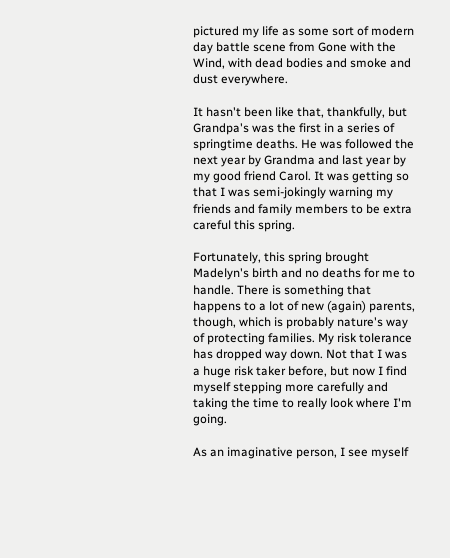pictured my life as some sort of modern day battle scene from Gone with the Wind, with dead bodies and smoke and dust everywhere.

It hasn't been like that, thankfully, but Grandpa's was the first in a series of springtime deaths. He was followed the next year by Grandma and last year by my good friend Carol. It was getting so that I was semi-jokingly warning my friends and family members to be extra careful this spring.

Fortunately, this spring brought Madelyn's birth and no deaths for me to handle. There is something that happens to a lot of new (again) parents, though, which is probably nature's way of protecting families. My risk tolerance has dropped way down. Not that I was a huge risk taker before, but now I find myself stepping more carefully and taking the time to really look where I'm going.

As an imaginative person, I see myself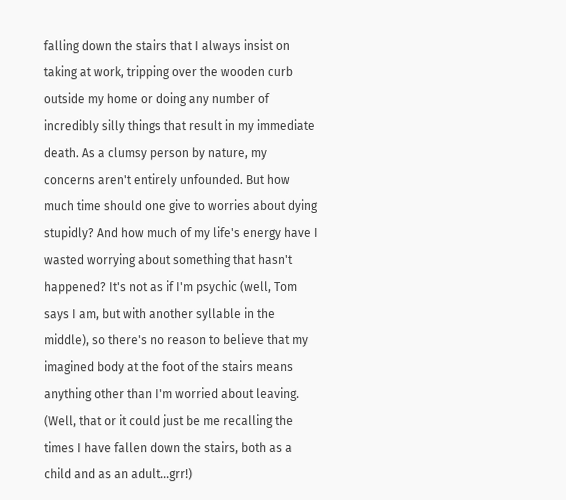falling down the stairs that I always insist on taking at work, tripping over the wooden curb outside my home or doing any number of incredibly silly things that result in my immediate death. As a clumsy person by nature, my concerns aren't entirely unfounded. But how much time should one give to worries about dying stupidly? And how much of my life's energy have I wasted worrying about something that hasn't happened? It's not as if I'm psychic (well, Tom says I am, but with another syllable in the middle), so there's no reason to believe that my imagined body at the foot of the stairs means anything other than I'm worried about leaving. (Well, that or it could just be me recalling the times I have fallen down the stairs, both as a child and as an adult...grr!)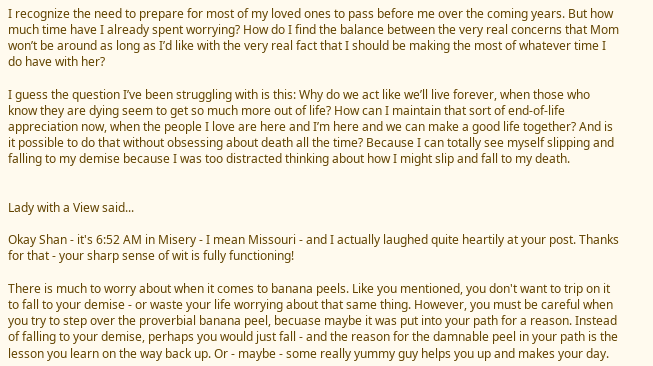I recognize the need to prepare for most of my loved ones to pass before me over the coming years. But how much time have I already spent worrying? How do I find the balance between the very real concerns that Mom won’t be around as long as I’d like with the very real fact that I should be making the most of whatever time I do have with her?

I guess the question I’ve been struggling with is this: Why do we act like we’ll live forever, when those who know they are dying seem to get so much more out of life? How can I maintain that sort of end-of-life appreciation now, when the people I love are here and I’m here and we can make a good life together? And is it possible to do that without obsessing about death all the time? Because I can totally see myself slipping and falling to my demise because I was too distracted thinking about how I might slip and fall to my death.


Lady with a View said...

Okay Shan - it's 6:52 AM in Misery - I mean Missouri - and I actually laughed quite heartily at your post. Thanks for that - your sharp sense of wit is fully functioning!

There is much to worry about when it comes to banana peels. Like you mentioned, you don't want to trip on it to fall to your demise - or waste your life worrying about that same thing. However, you must be careful when you try to step over the proverbial banana peel, becuase maybe it was put into your path for a reason. Instead of falling to your demise, perhaps you would just fall - and the reason for the damnable peel in your path is the lesson you learn on the way back up. Or - maybe - some really yummy guy helps you up and makes your day.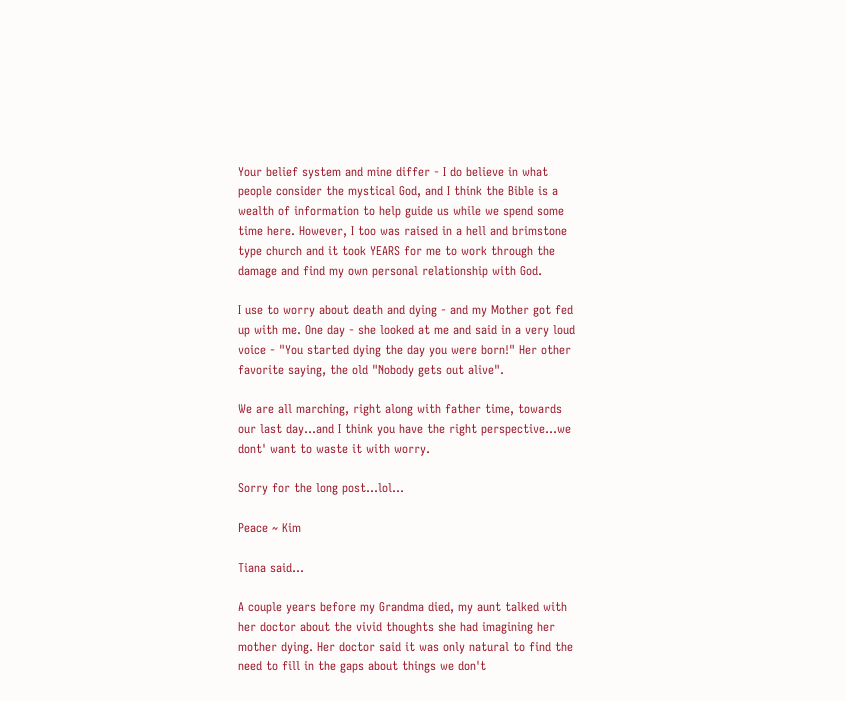Your belief system and mine differ - I do believe in what people consider the mystical God, and I think the Bible is a wealth of information to help guide us while we spend some time here. However, I too was raised in a hell and brimstone type church and it took YEARS for me to work through the damage and find my own personal relationship with God.

I use to worry about death and dying - and my Mother got fed up with me. One day - she looked at me and said in a very loud voice - "You started dying the day you were born!" Her other favorite saying, the old "Nobody gets out alive".

We are all marching, right along with father time, towards our last day...and I think you have the right perspective...we dont' want to waste it with worry.

Sorry for the long post...lol...

Peace ~ Kim

Tiana said...

A couple years before my Grandma died, my aunt talked with her doctor about the vivid thoughts she had imagining her mother dying. Her doctor said it was only natural to find the need to fill in the gaps about things we don't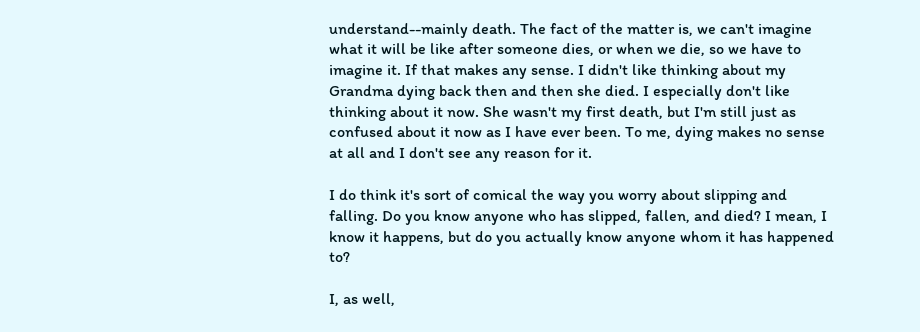understand--mainly death. The fact of the matter is, we can't imagine what it will be like after someone dies, or when we die, so we have to imagine it. If that makes any sense. I didn't like thinking about my Grandma dying back then and then she died. I especially don't like thinking about it now. She wasn't my first death, but I'm still just as confused about it now as I have ever been. To me, dying makes no sense at all and I don't see any reason for it.

I do think it's sort of comical the way you worry about slipping and falling. Do you know anyone who has slipped, fallen, and died? I mean, I know it happens, but do you actually know anyone whom it has happened to?

I, as well,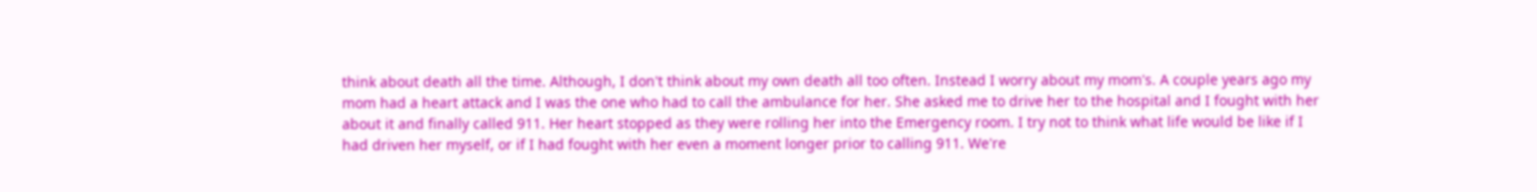think about death all the time. Although, I don't think about my own death all too often. Instead I worry about my mom's. A couple years ago my mom had a heart attack and I was the one who had to call the ambulance for her. She asked me to drive her to the hospital and I fought with her about it and finally called 911. Her heart stopped as they were rolling her into the Emergency room. I try not to think what life would be like if I had driven her myself, or if I had fought with her even a moment longer prior to calling 911. We're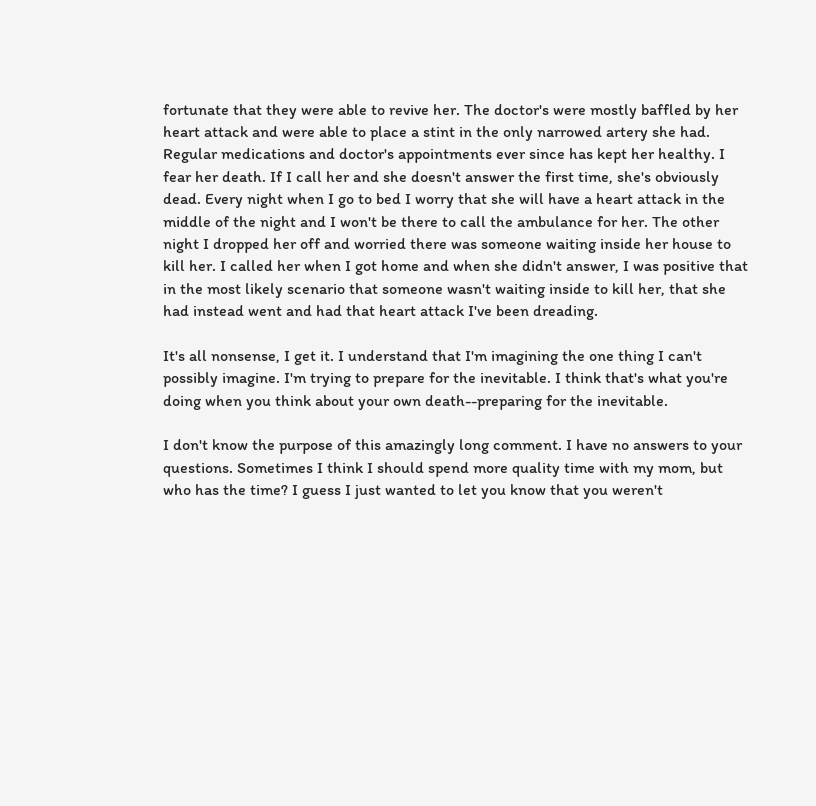fortunate that they were able to revive her. The doctor's were mostly baffled by her heart attack and were able to place a stint in the only narrowed artery she had. Regular medications and doctor's appointments ever since has kept her healthy. I fear her death. If I call her and she doesn't answer the first time, she's obviously dead. Every night when I go to bed I worry that she will have a heart attack in the middle of the night and I won't be there to call the ambulance for her. The other night I dropped her off and worried there was someone waiting inside her house to kill her. I called her when I got home and when she didn't answer, I was positive that in the most likely scenario that someone wasn't waiting inside to kill her, that she had instead went and had that heart attack I've been dreading.

It's all nonsense, I get it. I understand that I'm imagining the one thing I can't possibly imagine. I'm trying to prepare for the inevitable. I think that's what you're doing when you think about your own death--preparing for the inevitable.

I don't know the purpose of this amazingly long comment. I have no answers to your questions. Sometimes I think I should spend more quality time with my mom, but who has the time? I guess I just wanted to let you know that you weren't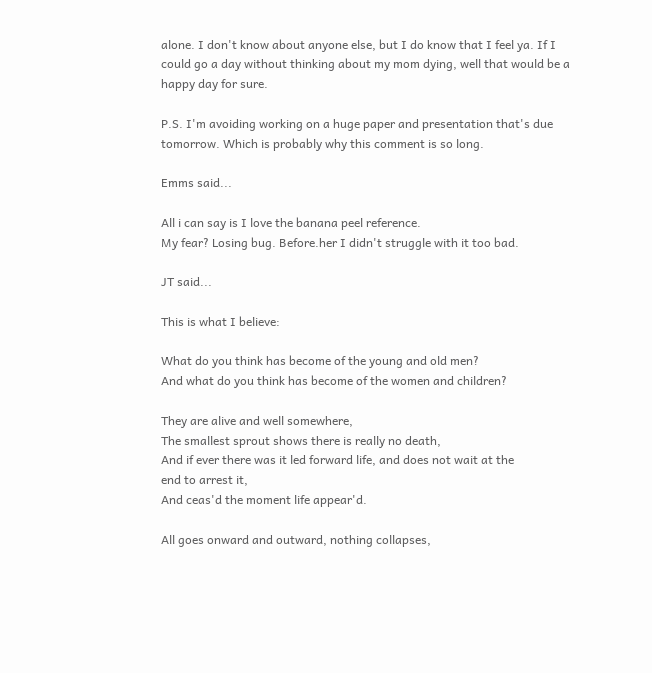alone. I don't know about anyone else, but I do know that I feel ya. If I could go a day without thinking about my mom dying, well that would be a happy day for sure.

P.S. I'm avoiding working on a huge paper and presentation that's due tomorrow. Which is probably why this comment is so long.

Emms said...

All i can say is I love the banana peel reference.
My fear? Losing bug. Before.her I didn't struggle with it too bad.

JT said...

This is what I believe:

What do you think has become of the young and old men?
And what do you think has become of the women and children?

They are alive and well somewhere,
The smallest sprout shows there is really no death,
And if ever there was it led forward life, and does not wait at the
end to arrest it,
And ceas'd the moment life appear'd.

All goes onward and outward, nothing collapses,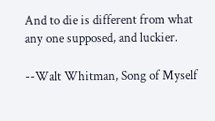And to die is different from what any one supposed, and luckier.

--Walt Whitman, Song of Myself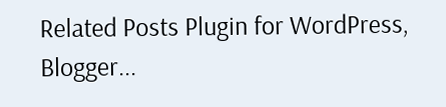Related Posts Plugin for WordPress, Blogger...